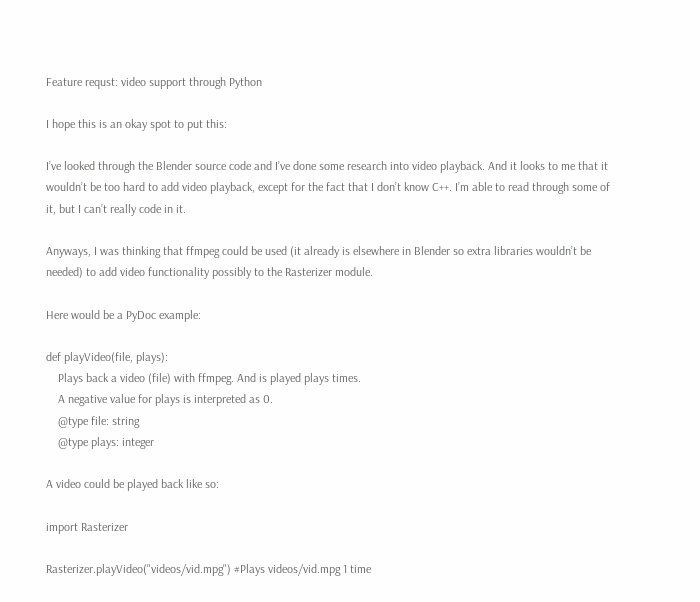Feature requst: video support through Python

I hope this is an okay spot to put this:

I’ve looked through the Blender source code and I’ve done some research into video playback. And it looks to me that it wouldn’t be too hard to add video playback, except for the fact that I don’t know C++. I’m able to read through some of it, but I can’t really code in it.

Anyways, I was thinking that ffmpeg could be used (it already is elsewhere in Blender so extra libraries wouldn’t be needed) to add video functionality possibly to the Rasterizer module.

Here would be a PyDoc example:

def playVideo(file, plays):
    Plays back a video (file) with ffmpeg. And is played plays times.
    A negative value for plays is interpreted as 0.
    @type file: string
    @type plays: integer

A video could be played back like so:

import Rasterizer

Rasterizer.playVideo("videos/vid.mpg") #Plays videos/vid.mpg 1 time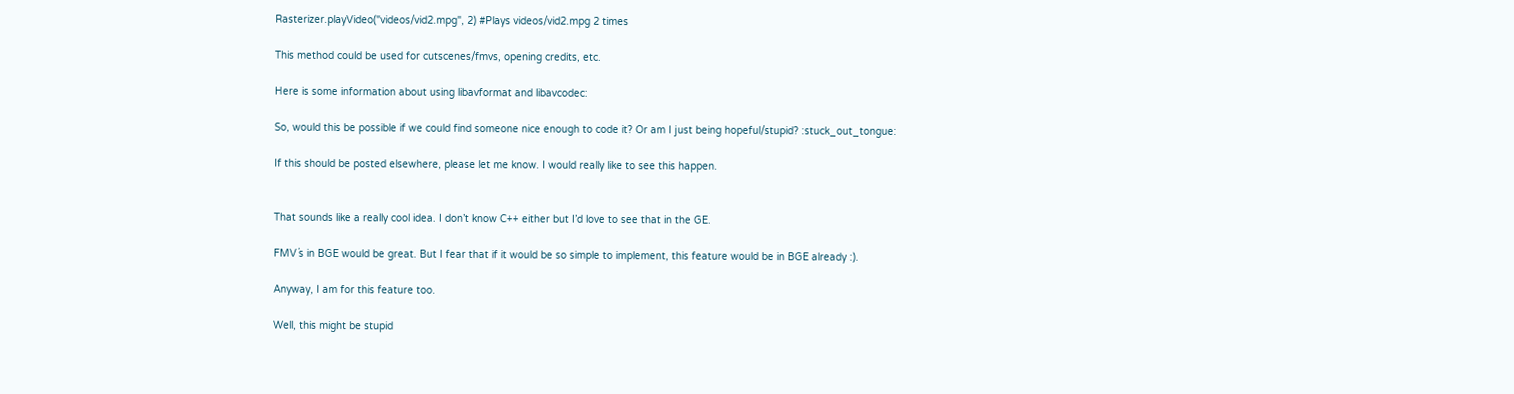Rasterizer.playVideo("videos/vid2.mpg", 2) #Plays videos/vid2.mpg 2 times

This method could be used for cutscenes/fmvs, opening credits, etc.

Here is some information about using libavformat and libavcodec:

So, would this be possible if we could find someone nice enough to code it? Or am I just being hopeful/stupid? :stuck_out_tongue:

If this should be posted elsewhere, please let me know. I would really like to see this happen.


That sounds like a really cool idea. I don’t know C++ either but I’d love to see that in the GE.

FMV´s in BGE would be great. But I fear that if it would be so simple to implement, this feature would be in BGE already :).

Anyway, I am for this feature too.

Well, this might be stupid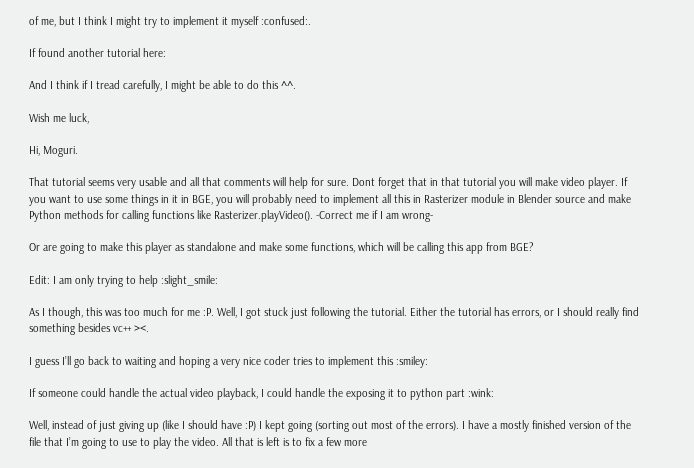of me, but I think I might try to implement it myself :confused:.

If found another tutorial here:

And I think if I tread carefully, I might be able to do this ^^.

Wish me luck,

Hi, Moguri.

That tutorial seems very usable and all that comments will help for sure. Dont forget that in that tutorial you will make video player. If you want to use some things in it in BGE, you will probably need to implement all this in Rasterizer module in Blender source and make Python methods for calling functions like Rasterizer.playVideo(). -Correct me if I am wrong-

Or are going to make this player as standalone and make some functions, which will be calling this app from BGE?

Edit: I am only trying to help :slight_smile:

As I though, this was too much for me :P. Well, I got stuck just following the tutorial. Either the tutorial has errors, or I should really find something besides vc++ ><.

I guess I’ll go back to waiting and hoping a very nice coder tries to implement this :smiley:

If someone could handle the actual video playback, I could handle the exposing it to python part :wink:

Well, instead of just giving up (like I should have :P) I kept going (sorting out most of the errors). I have a mostly finished version of the file that I’m going to use to play the video. All that is left is to fix a few more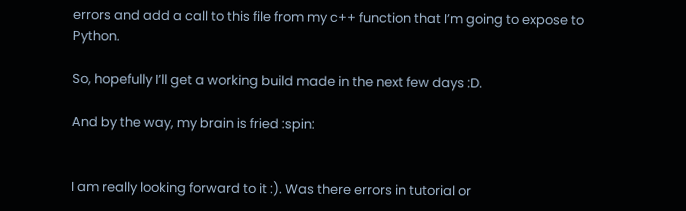errors and add a call to this file from my c++ function that I’m going to expose to Python.

So, hopefully I’ll get a working build made in the next few days :D.

And by the way, my brain is fried :spin:


I am really looking forward to it :). Was there errors in tutorial or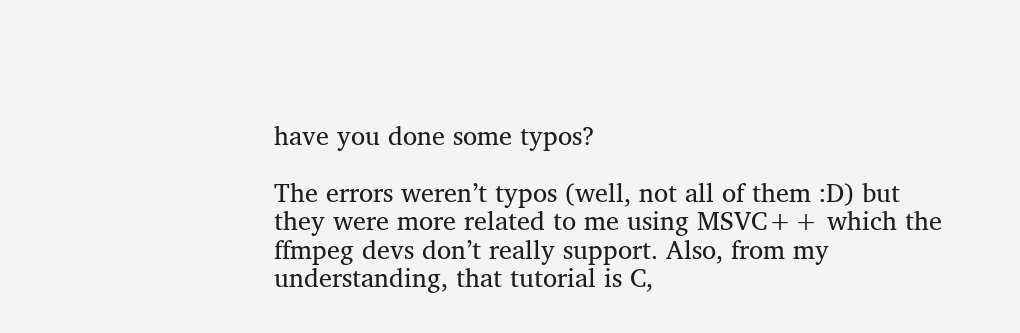have you done some typos?

The errors weren’t typos (well, not all of them :D) but they were more related to me using MSVC++ which the ffmpeg devs don’t really support. Also, from my understanding, that tutorial is C,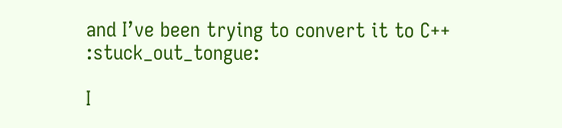and I’ve been trying to convert it to C++ :stuck_out_tongue:

I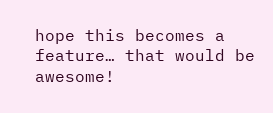hope this becomes a feature… that would be awesome!